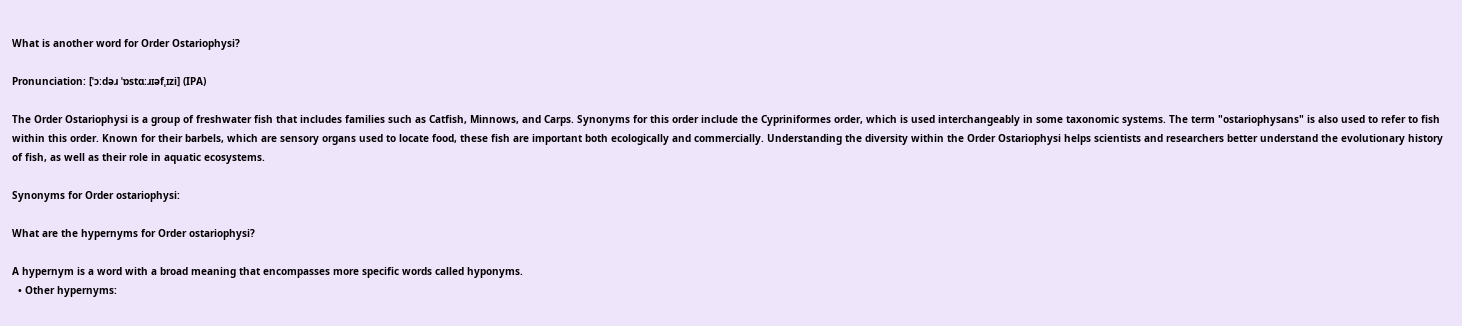What is another word for Order Ostariophysi?

Pronunciation: [ˈɔːdəɹ ˈɒstɑːɹɪəfˌɪzi] (IPA)

The Order Ostariophysi is a group of freshwater fish that includes families such as Catfish, Minnows, and Carps. Synonyms for this order include the Cypriniformes order, which is used interchangeably in some taxonomic systems. The term "ostariophysans" is also used to refer to fish within this order. Known for their barbels, which are sensory organs used to locate food, these fish are important both ecologically and commercially. Understanding the diversity within the Order Ostariophysi helps scientists and researchers better understand the evolutionary history of fish, as well as their role in aquatic ecosystems.

Synonyms for Order ostariophysi:

What are the hypernyms for Order ostariophysi?

A hypernym is a word with a broad meaning that encompasses more specific words called hyponyms.
  • Other hypernyms: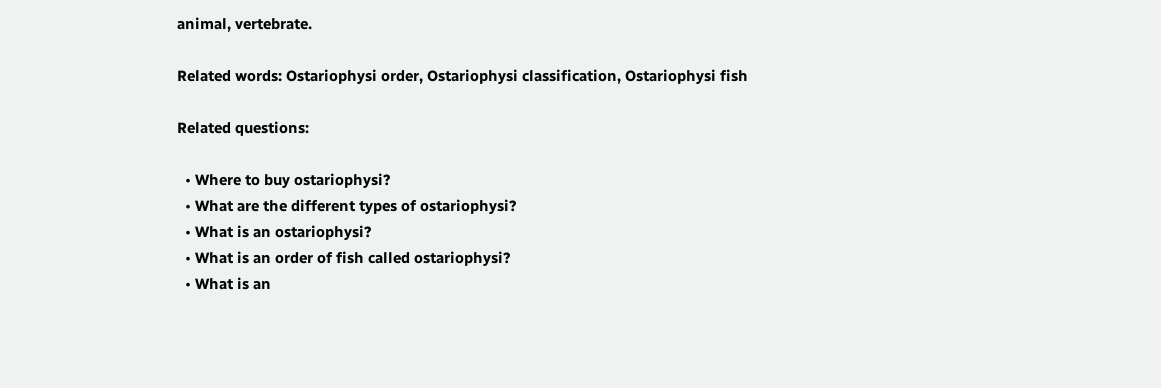animal, vertebrate.

Related words: Ostariophysi order, Ostariophysi classification, Ostariophysi fish

Related questions:

  • Where to buy ostariophysi?
  • What are the different types of ostariophysi?
  • What is an ostariophysi?
  • What is an order of fish called ostariophysi?
  • What is an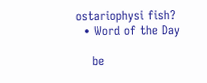ostariophysi fish?
  • Word of the Day

    be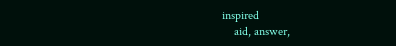inspired
    aid, answer,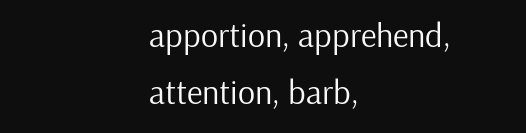apportion, apprehend, attention, barb,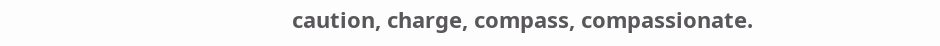caution, charge, compass, compassionate.